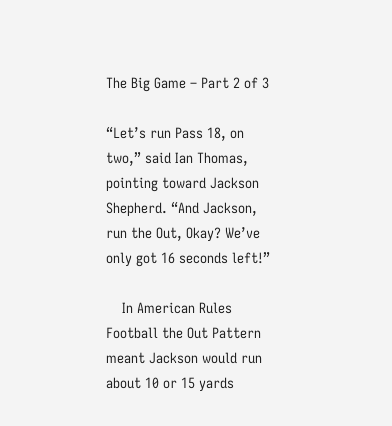The Big Game – Part 2 of 3

“Let’s run Pass 18, on two,” said Ian Thomas, pointing toward Jackson Shepherd. “And Jackson, run the Out, Okay? We’ve only got 16 seconds left!”

    In American Rules Football the Out Pattern meant Jackson would run about 10 or 15 yards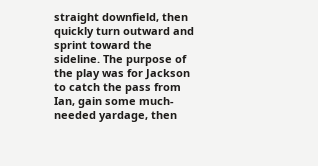straight downfield, then quickly turn outward and sprint toward the sideline. The purpose of the play was for Jackson to catch the pass from Ian, gain some much-needed yardage, then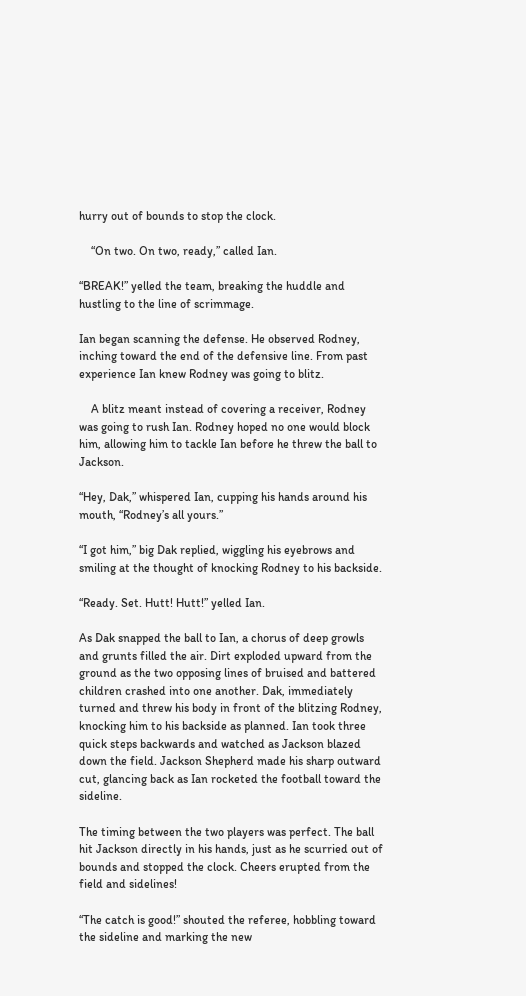hurry out of bounds to stop the clock.

    “On two. On two, ready,” called Ian.

“BREAK!” yelled the team, breaking the huddle and hustling to the line of scrimmage.

Ian began scanning the defense. He observed Rodney, inching toward the end of the defensive line. From past experience Ian knew Rodney was going to blitz.

    A blitz meant instead of covering a receiver, Rodney was going to rush Ian. Rodney hoped no one would block him, allowing him to tackle Ian before he threw the ball to Jackson.

“Hey, Dak,” whispered Ian, cupping his hands around his mouth, “Rodney’s all yours.”

“I got him,” big Dak replied, wiggling his eyebrows and smiling at the thought of knocking Rodney to his backside.

“Ready. Set. Hutt! Hutt!” yelled Ian.

As Dak snapped the ball to Ian, a chorus of deep growls and grunts filled the air. Dirt exploded upward from the ground as the two opposing lines of bruised and battered children crashed into one another. Dak, immediately turned and threw his body in front of the blitzing Rodney, knocking him to his backside as planned. Ian took three quick steps backwards and watched as Jackson blazed down the field. Jackson Shepherd made his sharp outward cut, glancing back as Ian rocketed the football toward the sideline.

The timing between the two players was perfect. The ball hit Jackson directly in his hands, just as he scurried out of bounds and stopped the clock. Cheers erupted from the field and sidelines!

“The catch is good!” shouted the referee, hobbling toward the sideline and marking the new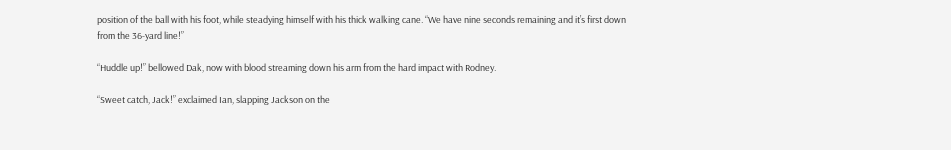position of the ball with his foot, while steadying himself with his thick walking cane. “We have nine seconds remaining and it’s first down from the 36-yard line!”

“Huddle up!” bellowed Dak, now with blood streaming down his arm from the hard impact with Rodney.

“Sweet catch, Jack!” exclaimed Ian, slapping Jackson on the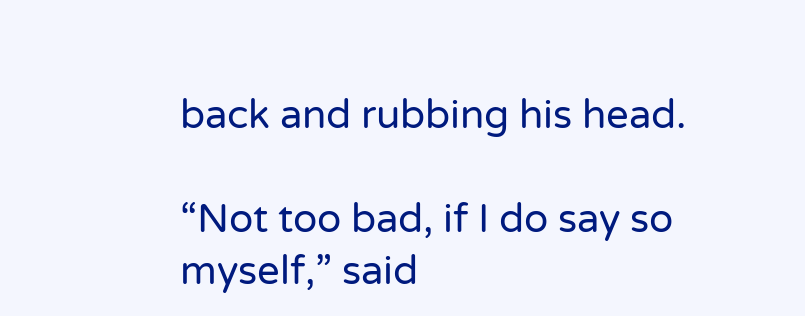back and rubbing his head.

“Not too bad, if I do say so myself,” said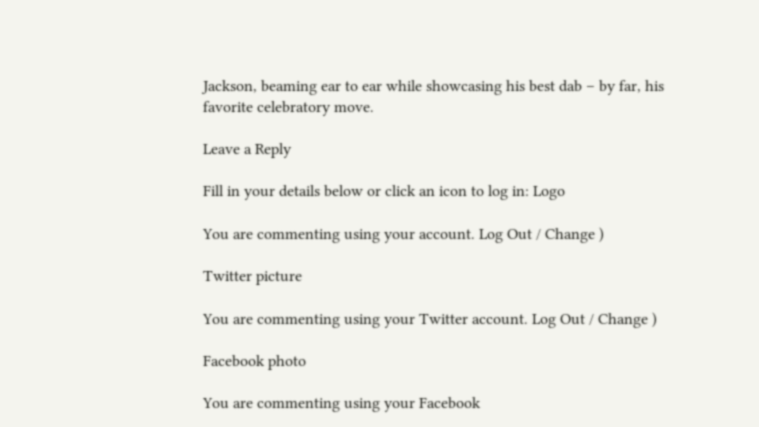Jackson, beaming ear to ear while showcasing his best dab – by far, his favorite celebratory move.

Leave a Reply

Fill in your details below or click an icon to log in: Logo

You are commenting using your account. Log Out / Change )

Twitter picture

You are commenting using your Twitter account. Log Out / Change )

Facebook photo

You are commenting using your Facebook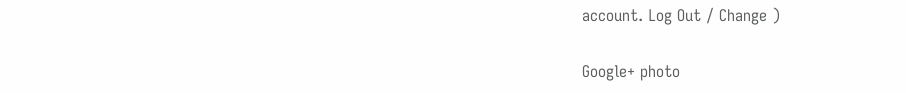account. Log Out / Change )

Google+ photo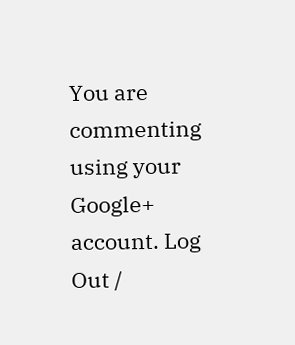You are commenting using your Google+ account. Log Out /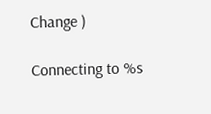Change )

Connecting to %s